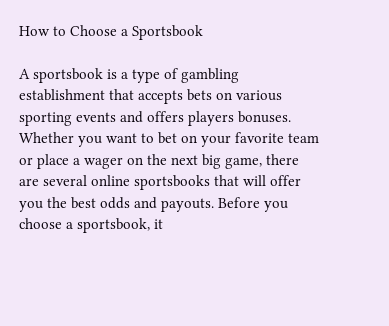How to Choose a Sportsbook

A sportsbook is a type of gambling establishment that accepts bets on various sporting events and offers players bonuses. Whether you want to bet on your favorite team or place a wager on the next big game, there are several online sportsbooks that will offer you the best odds and payouts. Before you choose a sportsbook, it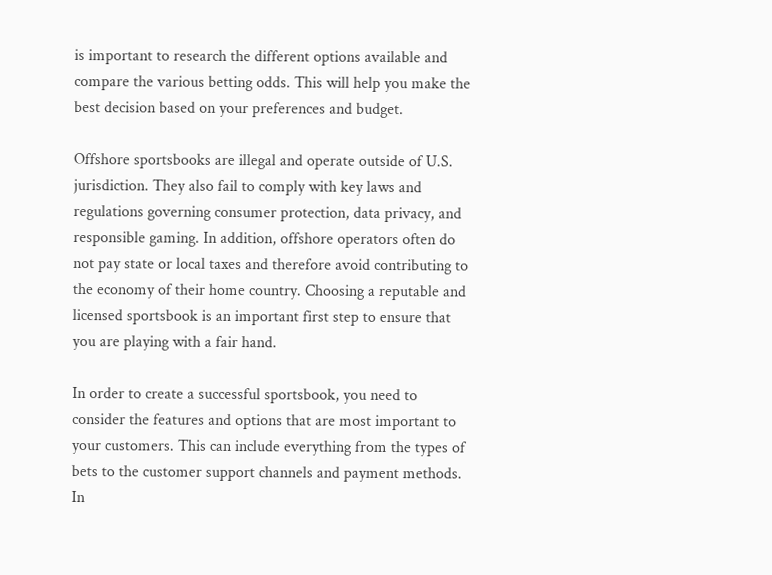is important to research the different options available and compare the various betting odds. This will help you make the best decision based on your preferences and budget.

Offshore sportsbooks are illegal and operate outside of U.S. jurisdiction. They also fail to comply with key laws and regulations governing consumer protection, data privacy, and responsible gaming. In addition, offshore operators often do not pay state or local taxes and therefore avoid contributing to the economy of their home country. Choosing a reputable and licensed sportsbook is an important first step to ensure that you are playing with a fair hand.

In order to create a successful sportsbook, you need to consider the features and options that are most important to your customers. This can include everything from the types of bets to the customer support channels and payment methods. In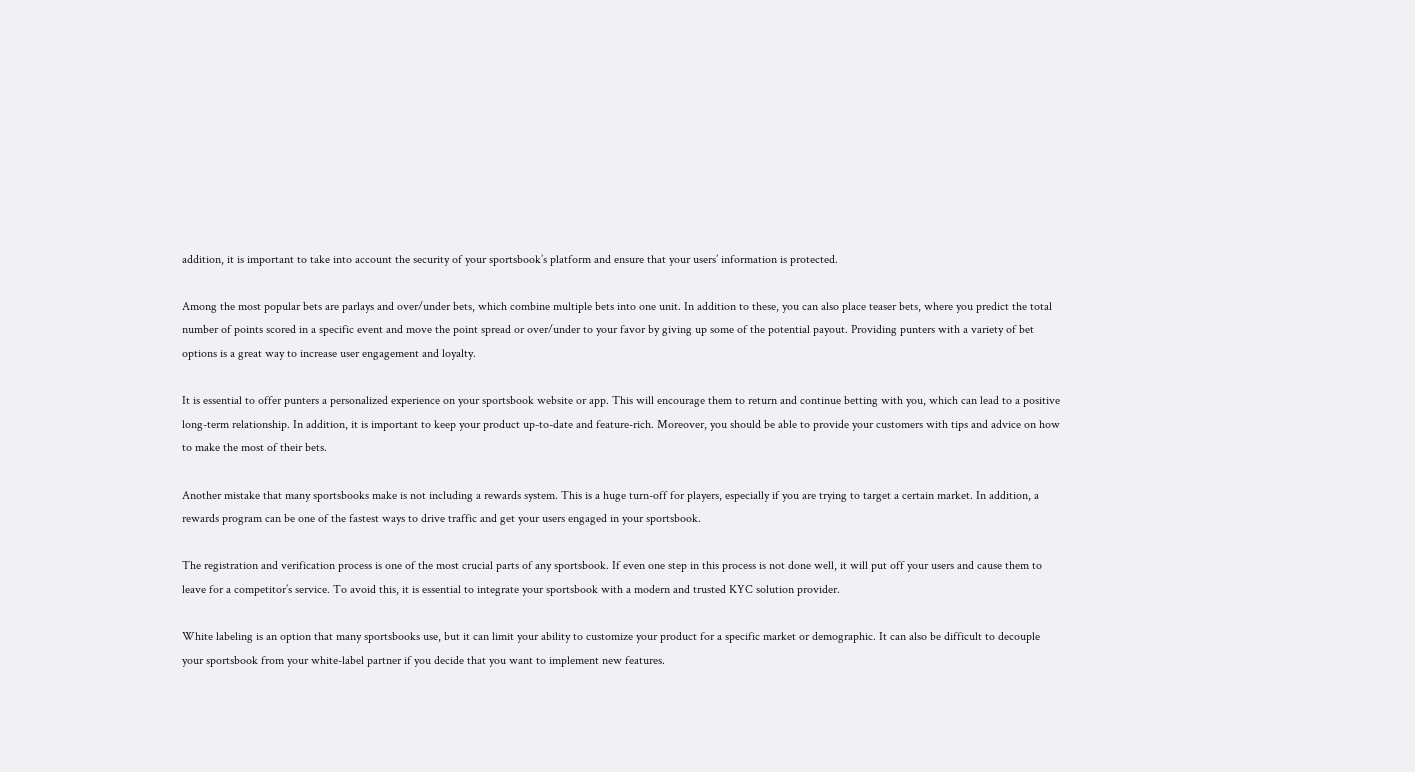addition, it is important to take into account the security of your sportsbook’s platform and ensure that your users’ information is protected.

Among the most popular bets are parlays and over/under bets, which combine multiple bets into one unit. In addition to these, you can also place teaser bets, where you predict the total number of points scored in a specific event and move the point spread or over/under to your favor by giving up some of the potential payout. Providing punters with a variety of bet options is a great way to increase user engagement and loyalty.

It is essential to offer punters a personalized experience on your sportsbook website or app. This will encourage them to return and continue betting with you, which can lead to a positive long-term relationship. In addition, it is important to keep your product up-to-date and feature-rich. Moreover, you should be able to provide your customers with tips and advice on how to make the most of their bets.

Another mistake that many sportsbooks make is not including a rewards system. This is a huge turn-off for players, especially if you are trying to target a certain market. In addition, a rewards program can be one of the fastest ways to drive traffic and get your users engaged in your sportsbook.

The registration and verification process is one of the most crucial parts of any sportsbook. If even one step in this process is not done well, it will put off your users and cause them to leave for a competitor’s service. To avoid this, it is essential to integrate your sportsbook with a modern and trusted KYC solution provider.

White labeling is an option that many sportsbooks use, but it can limit your ability to customize your product for a specific market or demographic. It can also be difficult to decouple your sportsbook from your white-label partner if you decide that you want to implement new features.